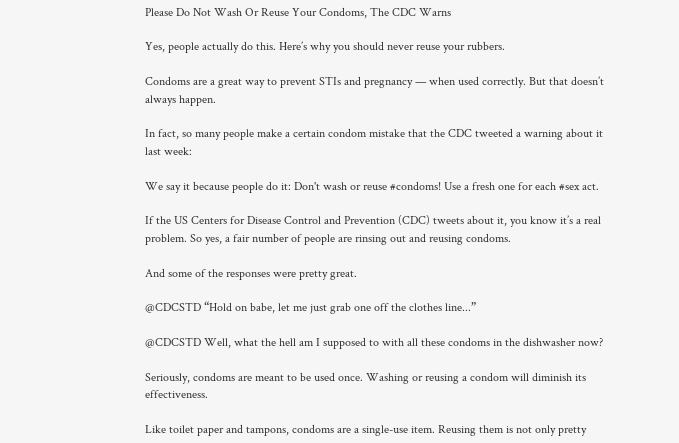Please Do Not Wash Or Reuse Your Condoms, The CDC Warns

Yes, people actually do this. Here’s why you should never reuse your rubbers.

Condoms are a great way to prevent STIs and pregnancy — when used correctly. But that doesn’t always happen.

In fact, so many people make a certain condom mistake that the CDC tweeted a warning about it last week:

We say it because people do it: Don't wash or reuse #condoms! Use a fresh one for each #sex act.

If the US Centers for Disease Control and Prevention (CDC) tweets about it, you know it’s a real problem. So yes, a fair number of people are rinsing out and reusing condoms.

And some of the responses were pretty great.

@CDCSTD “Hold on babe, let me just grab one off the clothes line...”

@CDCSTD Well, what the hell am I supposed to with all these condoms in the dishwasher now?

Seriously, condoms are meant to be used once. Washing or reusing a condom will diminish its effectiveness.

Like toilet paper and tampons, condoms are a single-use item. Reusing them is not only pretty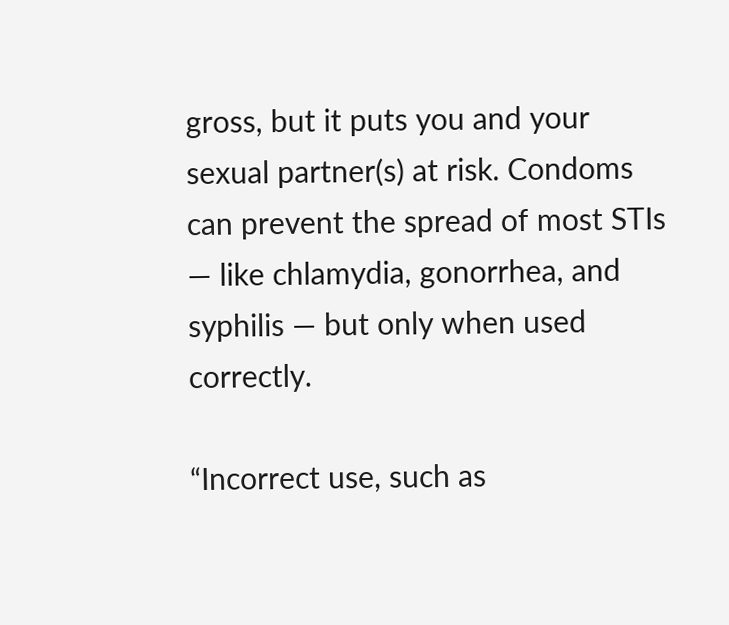gross, but it puts you and your sexual partner(s) at risk. Condoms can prevent the spread of most STIs — like chlamydia, gonorrhea, and syphilis — but only when used correctly.

“Incorrect use, such as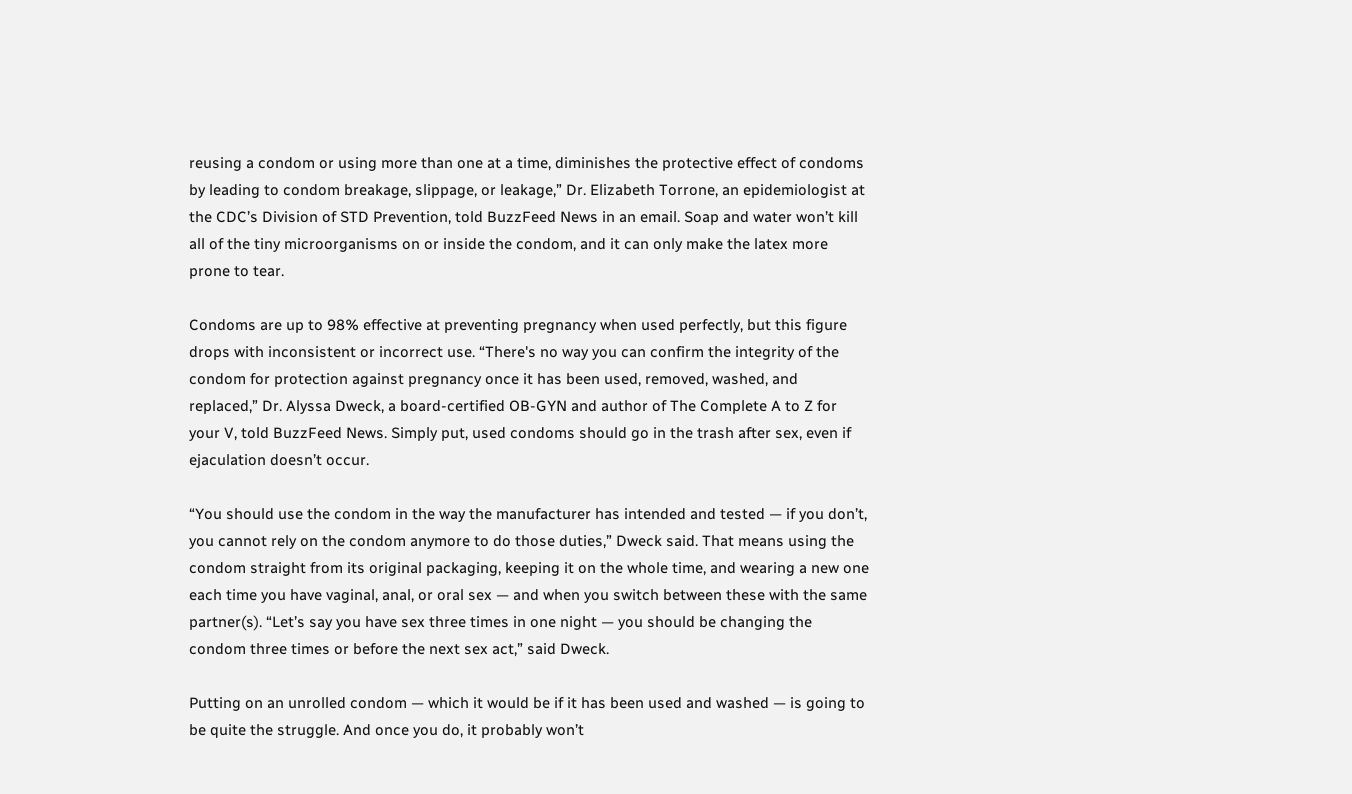reusing a condom or using more than one at a time, diminishes the protective effect of condoms by leading to condom breakage, slippage, or leakage,” Dr. Elizabeth Torrone, an epidemiologist at the CDC’s Division of STD Prevention, told BuzzFeed News in an email. Soap and water won’t kill all of the tiny microorganisms on or inside the condom, and it can only make the latex more prone to tear.

Condoms are up to 98% effective at preventing pregnancy when used perfectly, but this figure drops with inconsistent or incorrect use. “There's no way you can confirm the integrity of the condom for protection against pregnancy once it has been used, removed, washed, and replaced,” Dr. Alyssa Dweck, a board-certified OB-GYN and author of The Complete A to Z for your V, told BuzzFeed News. Simply put, used condoms should go in the trash after sex, even if ejaculation doesn’t occur.

“You should use the condom in the way the manufacturer has intended and tested — if you don’t, you cannot rely on the condom anymore to do those duties,” Dweck said. That means using the condom straight from its original packaging, keeping it on the whole time, and wearing a new one each time you have vaginal, anal, or oral sex — and when you switch between these with the same partner(s). “Let’s say you have sex three times in one night — you should be changing the condom three times or before the next sex act,” said Dweck.

Putting on an unrolled condom — which it would be if it has been used and washed — is going to be quite the struggle. And once you do, it probably won’t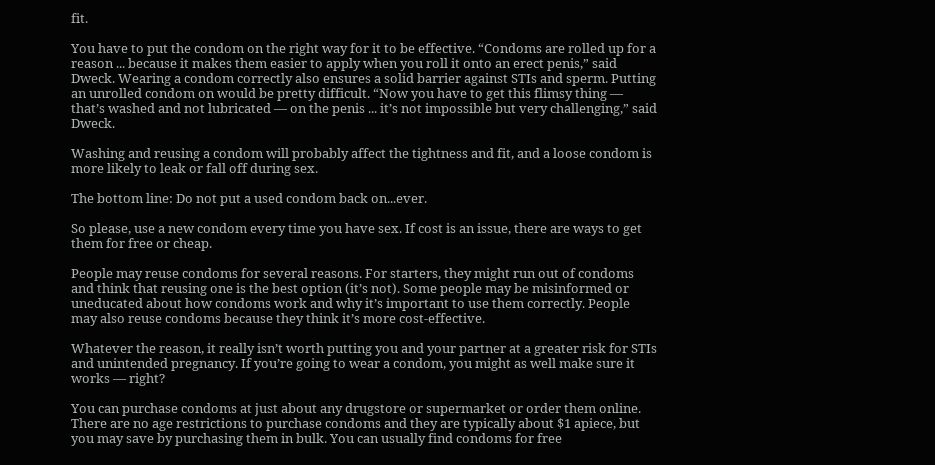fit.

You have to put the condom on the right way for it to be effective. “Condoms are rolled up for a reason ... because it makes them easier to apply when you roll it onto an erect penis,” said Dweck. Wearing a condom correctly also ensures a solid barrier against STIs and sperm. Putting an unrolled condom on would be pretty difficult. “Now you have to get this flimsy thing — that’s washed and not lubricated — on the penis ... it’s not impossible but very challenging,” said Dweck.

Washing and reusing a condom will probably affect the tightness and fit, and a loose condom is more likely to leak or fall off during sex.

The bottom line: Do not put a used condom back on...ever.

So please, use a new condom every time you have sex. If cost is an issue, there are ways to get them for free or cheap.

People may reuse condoms for several reasons. For starters, they might run out of condoms and think that reusing one is the best option (it’s not). Some people may be misinformed or uneducated about how condoms work and why it’s important to use them correctly. People may also reuse condoms because they think it’s more cost-effective.

Whatever the reason, it really isn’t worth putting you and your partner at a greater risk for STIs and unintended pregnancy. If you’re going to wear a condom, you might as well make sure it works — right?

You can purchase condoms at just about any drugstore or supermarket or order them online. There are no age restrictions to purchase condoms and they are typically about $1 apiece, but you may save by purchasing them in bulk. You can usually find condoms for free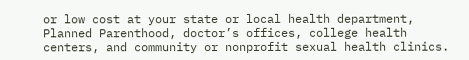or low cost at your state or local health department, Planned Parenthood, doctor’s offices, college health centers, and community or nonprofit sexual health clinics.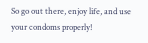So go out there, enjoy life, and use your condoms properly!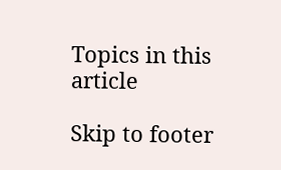Topics in this article

Skip to footer